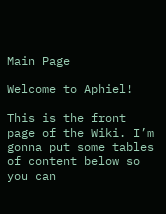Main Page

Welcome to Aphiel!

This is the front page of the Wiki. I’m gonna put some tables of content below so you can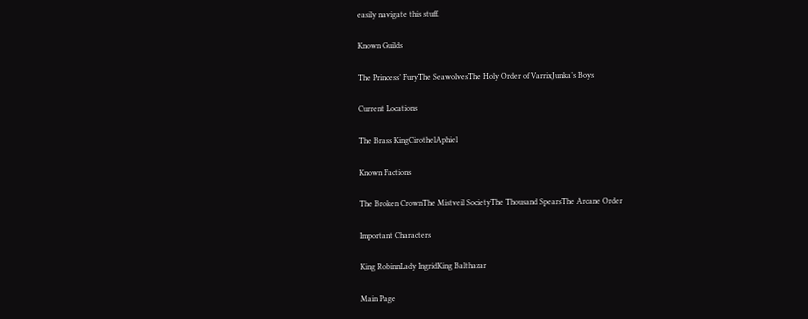easily navigate this stuff.

Known Guilds

The Princess’ FuryThe SeawolvesThe Holy Order of VarrixJunka’s Boys

Current Locations

The Brass KingCirothelAphiel

Known Factions

The Broken CrownThe Mistveil SocietyThe Thousand SpearsThe Arcane Order

Important Characters

King RobinnLady IngridKing Balthazar

Main Page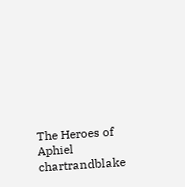The Heroes of Aphiel chartrandblake